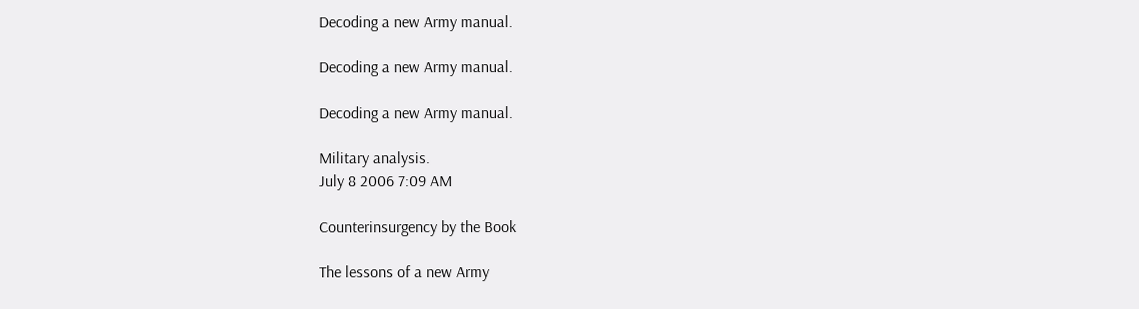Decoding a new Army manual.

Decoding a new Army manual.

Decoding a new Army manual.

Military analysis.
July 8 2006 7:09 AM

Counterinsurgency by the Book

The lessons of a new Army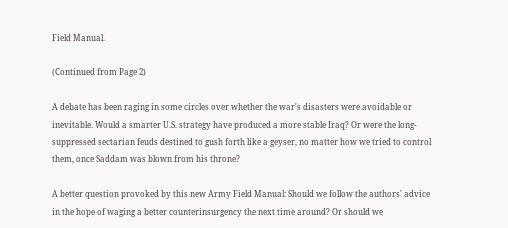Field Manual.

(Continued from Page 2)

A debate has been raging in some circles over whether the war's disasters were avoidable or inevitable. Would a smarter U.S. strategy have produced a more stable Iraq? Or were the long-suppressed sectarian feuds destined to gush forth like a geyser, no matter how we tried to control them, once Saddam was blown from his throne?

A better question provoked by this new Army Field Manual: Should we follow the authors' advice in the hope of waging a better counterinsurgency the next time around? Or should we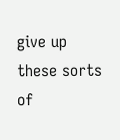give up these sorts of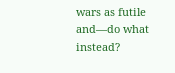wars as futile and—do what instead?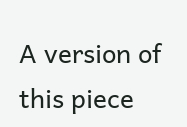A version of this piece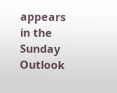appears in the Sunday Outlook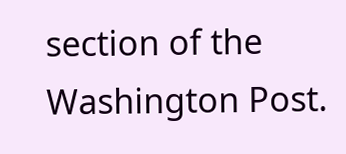section of the Washington Post.